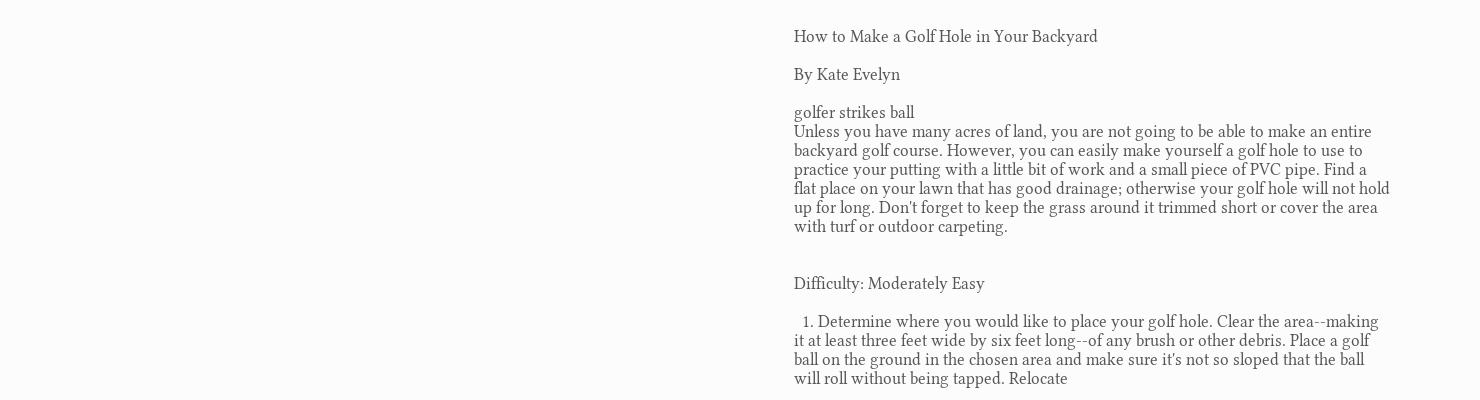How to Make a Golf Hole in Your Backyard

By Kate Evelyn

golfer strikes ball
Unless you have many acres of land, you are not going to be able to make an entire backyard golf course. However, you can easily make yourself a golf hole to use to practice your putting with a little bit of work and a small piece of PVC pipe. Find a flat place on your lawn that has good drainage; otherwise your golf hole will not hold up for long. Don't forget to keep the grass around it trimmed short or cover the area with turf or outdoor carpeting.


Difficulty: Moderately Easy

  1. Determine where you would like to place your golf hole. Clear the area--making it at least three feet wide by six feet long--of any brush or other debris. Place a golf ball on the ground in the chosen area and make sure it's not so sloped that the ball will roll without being tapped. Relocate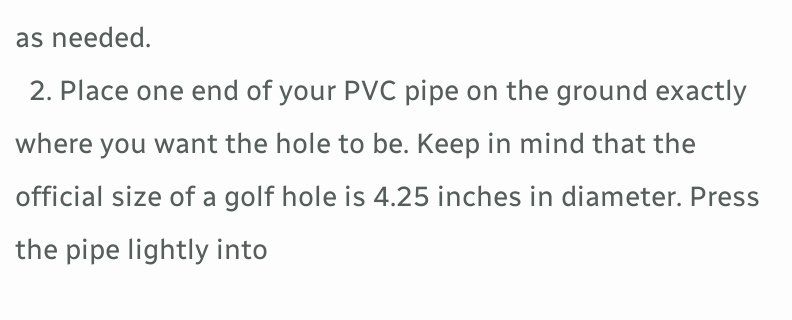as needed.
  2. Place one end of your PVC pipe on the ground exactly where you want the hole to be. Keep in mind that the official size of a golf hole is 4.25 inches in diameter. Press the pipe lightly into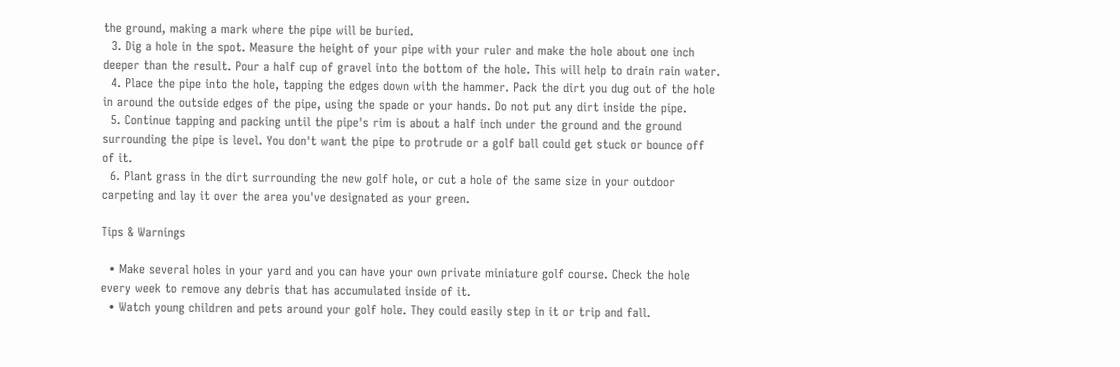the ground, making a mark where the pipe will be buried.
  3. Dig a hole in the spot. Measure the height of your pipe with your ruler and make the hole about one inch deeper than the result. Pour a half cup of gravel into the bottom of the hole. This will help to drain rain water.
  4. Place the pipe into the hole, tapping the edges down with the hammer. Pack the dirt you dug out of the hole in around the outside edges of the pipe, using the spade or your hands. Do not put any dirt inside the pipe.
  5. Continue tapping and packing until the pipe's rim is about a half inch under the ground and the ground surrounding the pipe is level. You don't want the pipe to protrude or a golf ball could get stuck or bounce off of it.
  6. Plant grass in the dirt surrounding the new golf hole, or cut a hole of the same size in your outdoor carpeting and lay it over the area you've designated as your green.

Tips & Warnings

  • Make several holes in your yard and you can have your own private miniature golf course. Check the hole every week to remove any debris that has accumulated inside of it.
  • Watch young children and pets around your golf hole. They could easily step in it or trip and fall.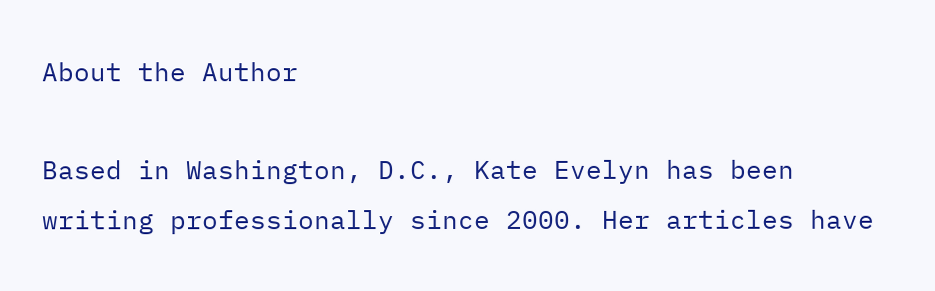About the Author

Based in Washington, D.C., Kate Evelyn has been writing professionally since 2000. Her articles have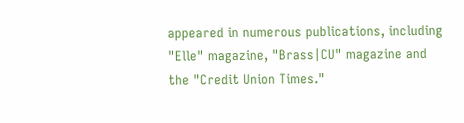appeared in numerous publications, including "Elle" magazine, "Brass|CU" magazine and the "Credit Union Times."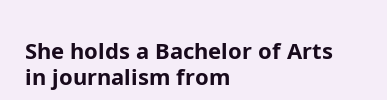She holds a Bachelor of Arts in journalism from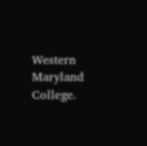Western Maryland College.